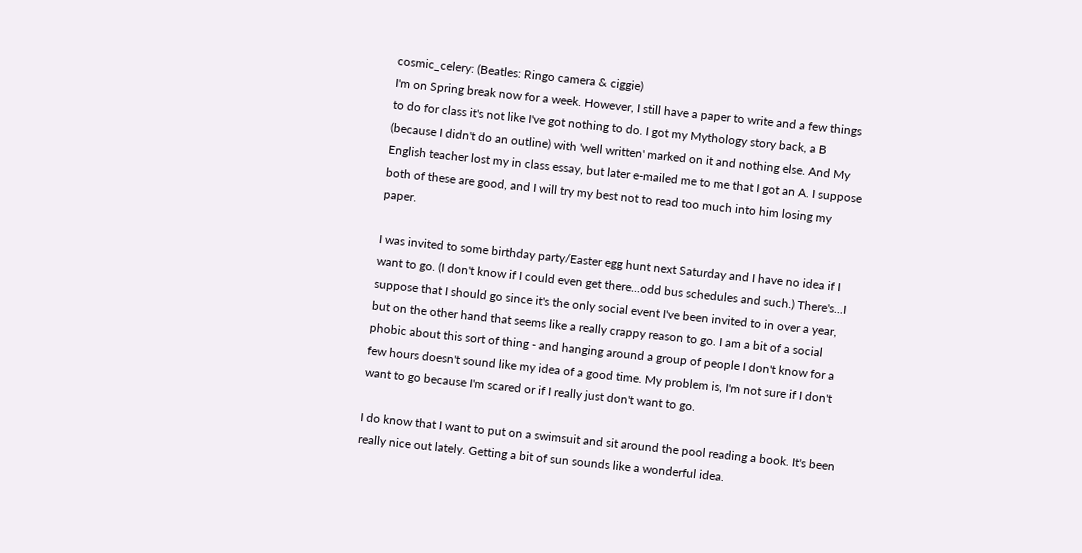cosmic_celery: (Beatles: Ringo camera & ciggie)
I'm on Spring break now for a week. However, I still have a paper to write and a few things to do for class it's not like I've got nothing to do. I got my Mythology story back, a B (because I didn't do an outline) with 'well written' marked on it and nothing else. And My English teacher lost my in class essay, but later e-mailed me to me that I got an A. I suppose both of these are good, and I will try my best not to read too much into him losing my paper.

I was invited to some birthday party/Easter egg hunt next Saturday and I have no idea if I want to go. (I don't know if I could even get there...odd bus schedules and such.) There's...I suppose that I should go since it's the only social event I've been invited to in over a year, but on the other hand that seems like a really crappy reason to go. I am a bit of a social phobic about this sort of thing - and hanging around a group of people I don't know for a few hours doesn't sound like my idea of a good time. My problem is, I'm not sure if I don't want to go because I'm scared or if I really just don't want to go.

I do know that I want to put on a swimsuit and sit around the pool reading a book. It's been really nice out lately. Getting a bit of sun sounds like a wonderful idea.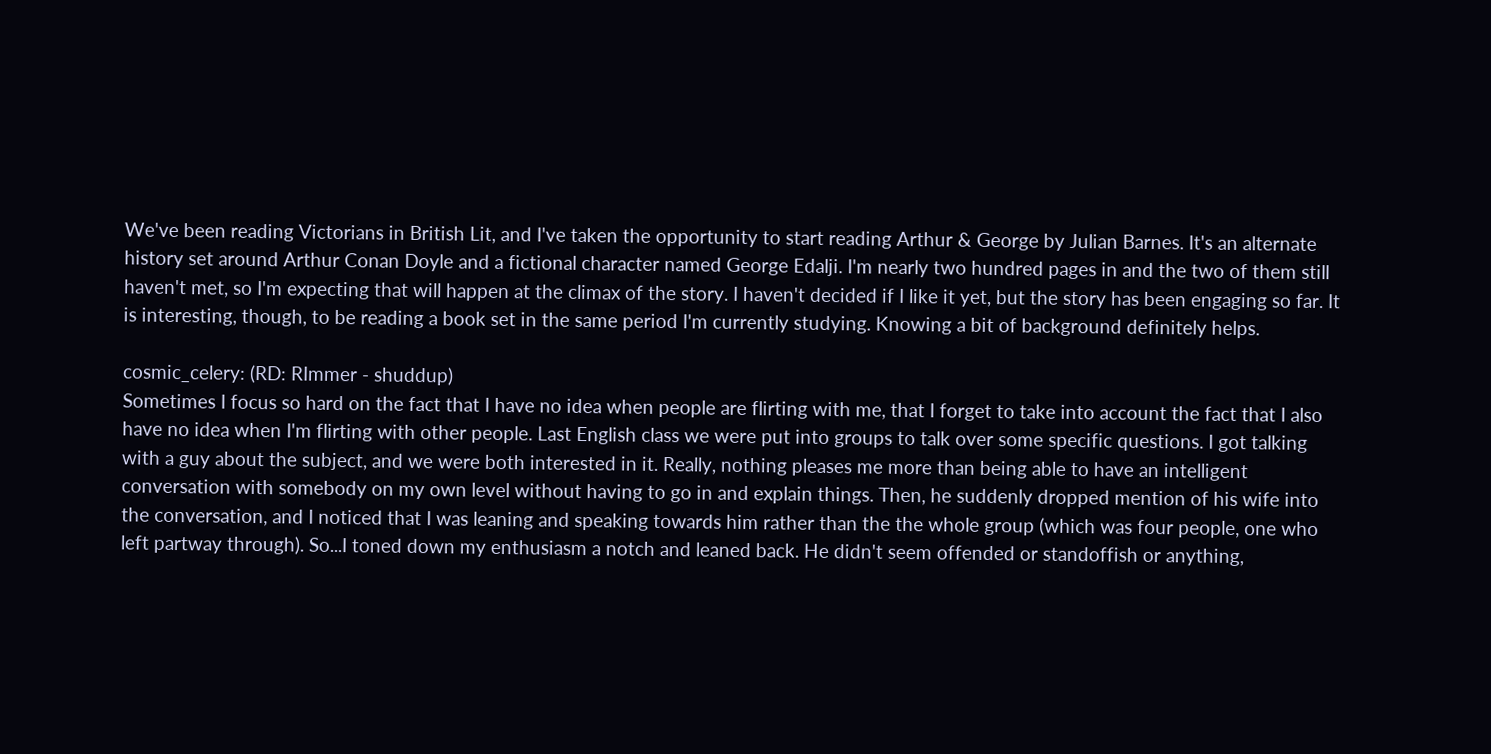We've been reading Victorians in British Lit, and I've taken the opportunity to start reading Arthur & George by Julian Barnes. It's an alternate history set around Arthur Conan Doyle and a fictional character named George Edalji. I'm nearly two hundred pages in and the two of them still haven't met, so I'm expecting that will happen at the climax of the story. I haven't decided if I like it yet, but the story has been engaging so far. It is interesting, though, to be reading a book set in the same period I'm currently studying. Knowing a bit of background definitely helps.

cosmic_celery: (RD: RImmer - shuddup)
Sometimes I focus so hard on the fact that I have no idea when people are flirting with me, that I forget to take into account the fact that I also have no idea when I'm flirting with other people. Last English class we were put into groups to talk over some specific questions. I got talking with a guy about the subject, and we were both interested in it. Really, nothing pleases me more than being able to have an intelligent conversation with somebody on my own level without having to go in and explain things. Then, he suddenly dropped mention of his wife into the conversation, and I noticed that I was leaning and speaking towards him rather than the the whole group (which was four people, one who left partway through). So...I toned down my enthusiasm a notch and leaned back. He didn't seem offended or standoffish or anything,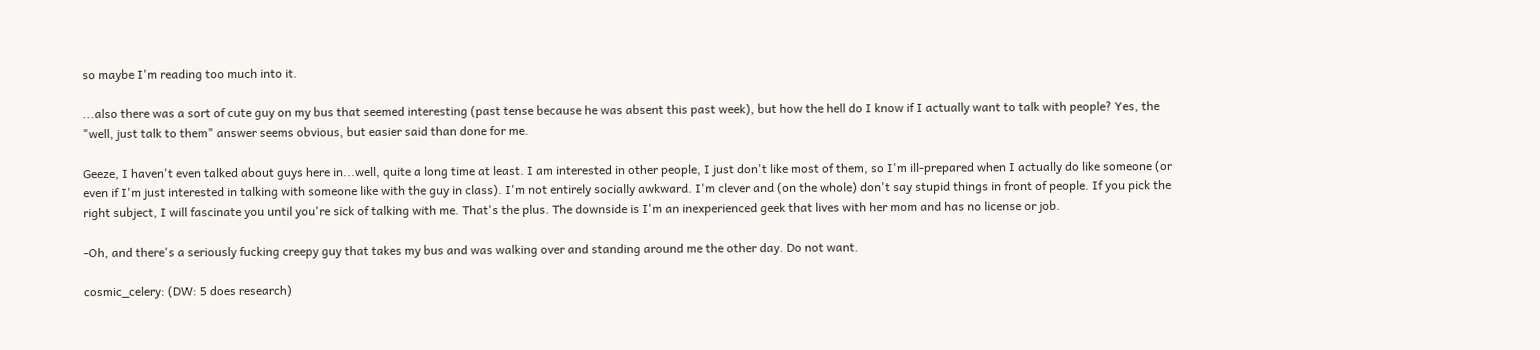so maybe I'm reading too much into it.

...also there was a sort of cute guy on my bus that seemed interesting (past tense because he was absent this past week), but how the hell do I know if I actually want to talk with people? Yes, the "well, just talk to them" answer seems obvious, but easier said than done for me.

Geeze, I haven't even talked about guys here in...well, quite a long time at least. I am interested in other people, I just don't like most of them, so I'm ill-prepared when I actually do like someone (or even if I'm just interested in talking with someone like with the guy in class). I'm not entirely socially awkward. I'm clever and (on the whole) don't say stupid things in front of people. If you pick the right subject, I will fascinate you until you're sick of talking with me. That's the plus. The downside is I'm an inexperienced geek that lives with her mom and has no license or job.

-Oh, and there's a seriously fucking creepy guy that takes my bus and was walking over and standing around me the other day. Do not want.

cosmic_celery: (DW: 5 does research)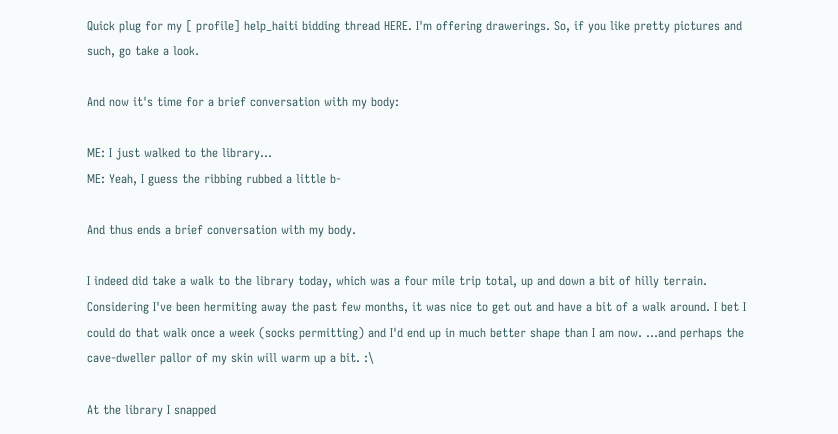Quick plug for my [ profile] help_haiti bidding thread HERE. I'm offering drawerings. So, if you like pretty pictures and such, go take a look.

And now it's time for a brief conversation with my body:

ME: I just walked to the library...
ME: Yeah, I guess the ribbing rubbed a little b-

And thus ends a brief conversation with my body.

I indeed did take a walk to the library today, which was a four mile trip total, up and down a bit of hilly terrain. Considering I've been hermiting away the past few months, it was nice to get out and have a bit of a walk around. I bet I could do that walk once a week (socks permitting) and I'd end up in much better shape than I am now. ...and perhaps the cave-dweller pallor of my skin will warm up a bit. :\

At the library I snapped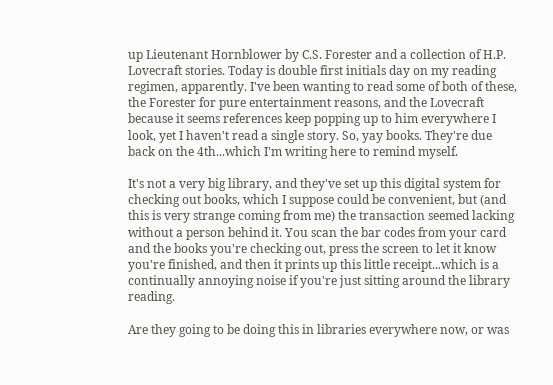up Lieutenant Hornblower by C.S. Forester and a collection of H.P. Lovecraft stories. Today is double first initials day on my reading regimen, apparently. I've been wanting to read some of both of these, the Forester for pure entertainment reasons, and the Lovecraft because it seems references keep popping up to him everywhere I look, yet I haven't read a single story. So, yay books. They're due back on the 4th...which I'm writing here to remind myself.

It's not a very big library, and they've set up this digital system for checking out books, which I suppose could be convenient, but (and this is very strange coming from me) the transaction seemed lacking without a person behind it. You scan the bar codes from your card and the books you're checking out, press the screen to let it know you're finished, and then it prints up this little receipt...which is a continually annoying noise if you're just sitting around the library reading.

Are they going to be doing this in libraries everywhere now, or was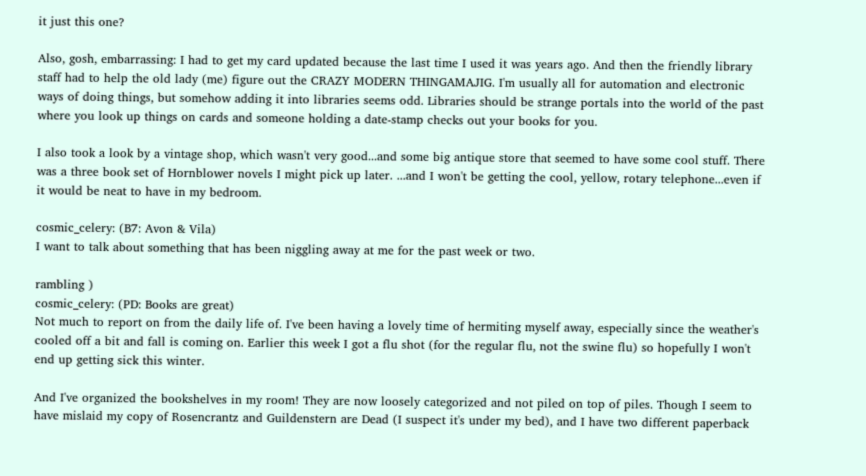it just this one?

Also, gosh, embarrassing: I had to get my card updated because the last time I used it was years ago. And then the friendly library staff had to help the old lady (me) figure out the CRAZY MODERN THINGAMAJIG. I'm usually all for automation and electronic ways of doing things, but somehow adding it into libraries seems odd. Libraries should be strange portals into the world of the past where you look up things on cards and someone holding a date-stamp checks out your books for you.

I also took a look by a vintage shop, which wasn't very good...and some big antique store that seemed to have some cool stuff. There was a three book set of Hornblower novels I might pick up later. ...and I won't be getting the cool, yellow, rotary telephone...even if it would be neat to have in my bedroom.

cosmic_celery: (B7: Avon & Vila)
I want to talk about something that has been niggling away at me for the past week or two.

rambling )
cosmic_celery: (PD: Books are great)
Not much to report on from the daily life of. I've been having a lovely time of hermiting myself away, especially since the weather's cooled off a bit and fall is coming on. Earlier this week I got a flu shot (for the regular flu, not the swine flu) so hopefully I won't end up getting sick this winter.

And I've organized the bookshelves in my room! They are now loosely categorized and not piled on top of piles. Though I seem to have mislaid my copy of Rosencrantz and Guildenstern are Dead (I suspect it's under my bed), and I have two different paperback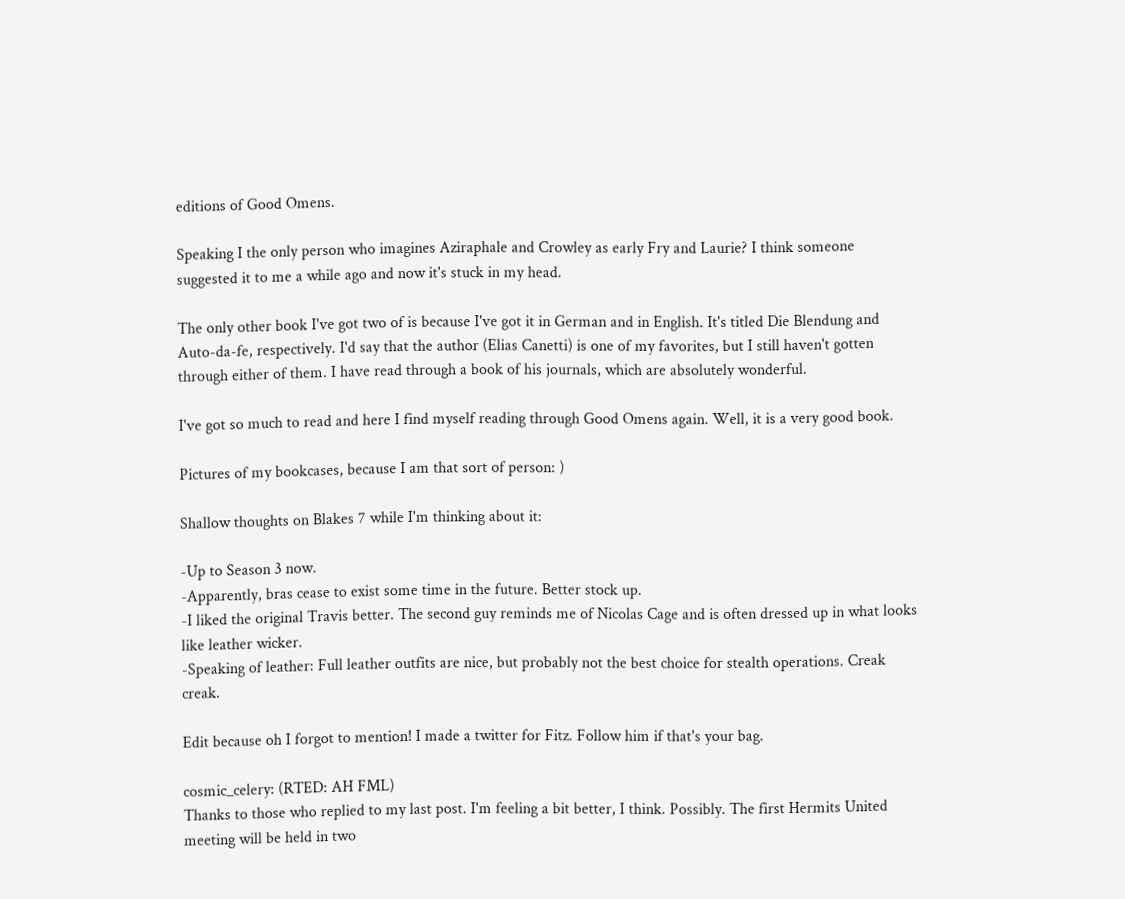editions of Good Omens.

Speaking I the only person who imagines Aziraphale and Crowley as early Fry and Laurie? I think someone suggested it to me a while ago and now it's stuck in my head.

The only other book I've got two of is because I've got it in German and in English. It's titled Die Blendung and Auto-da-fe, respectively. I'd say that the author (Elias Canetti) is one of my favorites, but I still haven't gotten through either of them. I have read through a book of his journals, which are absolutely wonderful.

I've got so much to read and here I find myself reading through Good Omens again. Well, it is a very good book.

Pictures of my bookcases, because I am that sort of person: )

Shallow thoughts on Blakes 7 while I'm thinking about it:

-Up to Season 3 now.
-Apparently, bras cease to exist some time in the future. Better stock up.
-I liked the original Travis better. The second guy reminds me of Nicolas Cage and is often dressed up in what looks like leather wicker.
-Speaking of leather: Full leather outfits are nice, but probably not the best choice for stealth operations. Creak creak.

Edit because oh I forgot to mention! I made a twitter for Fitz. Follow him if that's your bag.

cosmic_celery: (RTED: AH FML)
Thanks to those who replied to my last post. I'm feeling a bit better, I think. Possibly. The first Hermits United meeting will be held in two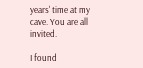years' time at my cave. You are all invited.

I found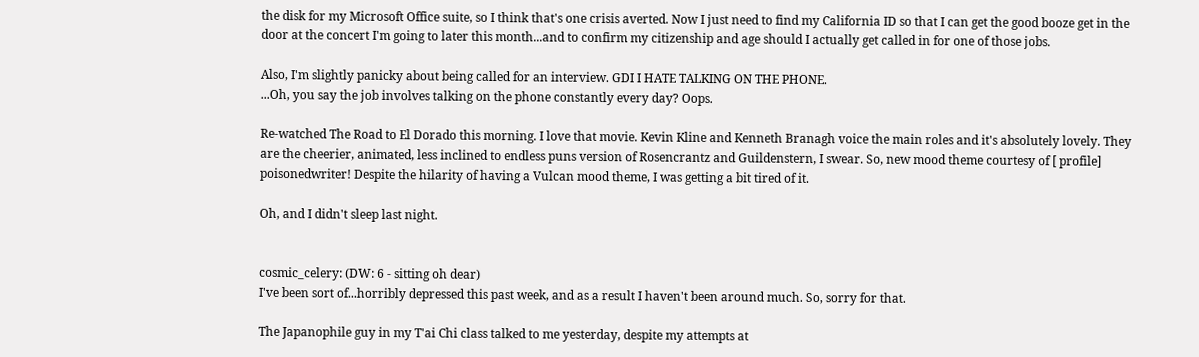the disk for my Microsoft Office suite, so I think that's one crisis averted. Now I just need to find my California ID so that I can get the good booze get in the door at the concert I'm going to later this month...and to confirm my citizenship and age should I actually get called in for one of those jobs.

Also, I'm slightly panicky about being called for an interview. GDI I HATE TALKING ON THE PHONE.
...Oh, you say the job involves talking on the phone constantly every day? Oops.

Re-watched The Road to El Dorado this morning. I love that movie. Kevin Kline and Kenneth Branagh voice the main roles and it's absolutely lovely. They are the cheerier, animated, less inclined to endless puns version of Rosencrantz and Guildenstern, I swear. So, new mood theme courtesy of [ profile] poisonedwriter! Despite the hilarity of having a Vulcan mood theme, I was getting a bit tired of it.

Oh, and I didn't sleep last night.


cosmic_celery: (DW: 6 - sitting oh dear)
I've been sort of...horribly depressed this past week, and as a result I haven't been around much. So, sorry for that.

The Japanophile guy in my T'ai Chi class talked to me yesterday, despite my attempts at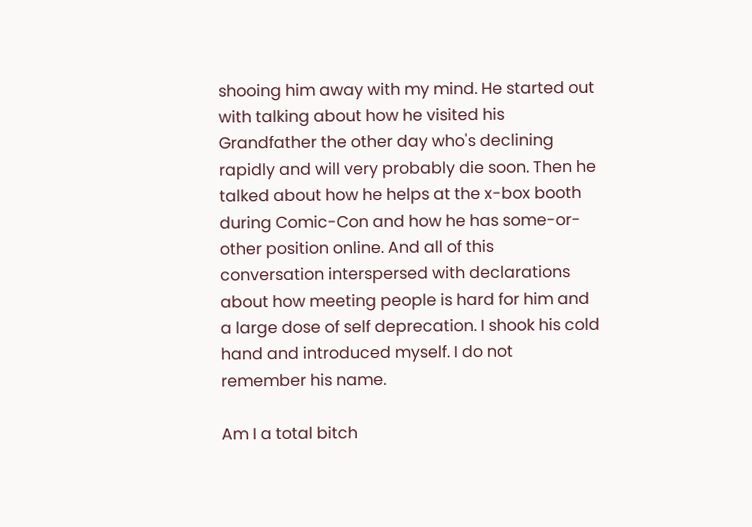shooing him away with my mind. He started out with talking about how he visited his Grandfather the other day who's declining rapidly and will very probably die soon. Then he talked about how he helps at the x-box booth during Comic-Con and how he has some-or-other position online. And all of this conversation interspersed with declarations about how meeting people is hard for him and a large dose of self deprecation. I shook his cold hand and introduced myself. I do not remember his name.

Am I a total bitch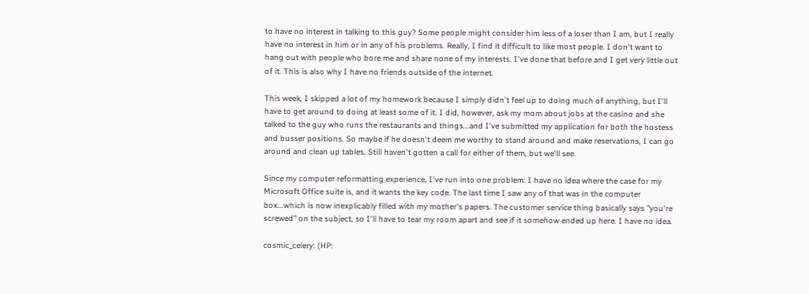to have no interest in talking to this guy? Some people might consider him less of a loser than I am, but I really have no interest in him or in any of his problems. Really, I find it difficult to like most people. I don't want to hang out with people who bore me and share none of my interests. I've done that before and I get very little out of it. This is also why I have no friends outside of the internet.

This week, I skipped a lot of my homework because I simply didn't feel up to doing much of anything, but I'll have to get around to doing at least some of it. I did, however, ask my mom about jobs at the casino and she talked to the guy who runs the restaurants and things...and I've submitted my application for both the hostess and busser positions. So maybe if he doesn't deem me worthy to stand around and make reservations, I can go around and clean up tables. Still haven't gotten a call for either of them, but we'll see.

Since my computer reformatting experience, I've run into one problem: I have no idea where the case for my Microsoft Office suite is, and it wants the key code. The last time I saw any of that was in the computer box...which is now inexplicably filled with my mother's papers. The customer service thing basically says "you're screwed" on the subject, so I'll have to tear my room apart and see if it somehow ended up here. I have no idea.

cosmic_celery: (HP: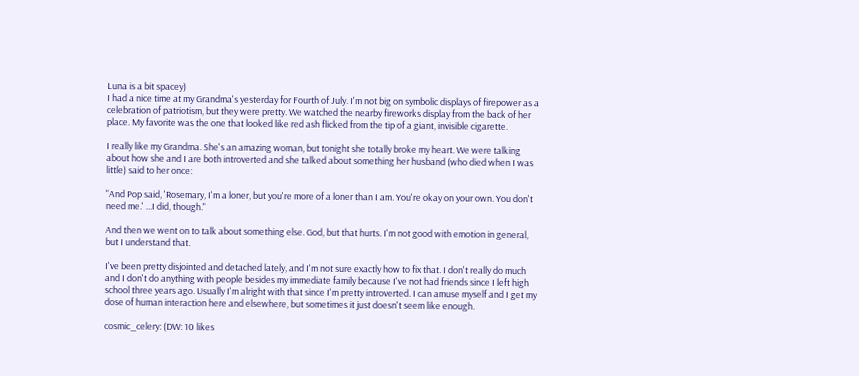Luna is a bit spacey)
I had a nice time at my Grandma's yesterday for Fourth of July. I'm not big on symbolic displays of firepower as a celebration of patriotism, but they were pretty. We watched the nearby fireworks display from the back of her place. My favorite was the one that looked like red ash flicked from the tip of a giant, invisible cigarette.

I really like my Grandma. She's an amazing woman, but tonight she totally broke my heart. We were talking about how she and I are both introverted and she talked about something her husband (who died when I was little) said to her once:

"And Pop said, 'Rosemary, I'm a loner, but you're more of a loner than I am. You're okay on your own. You don't need me.' ...I did, though."

And then we went on to talk about something else. God, but that hurts. I'm not good with emotion in general, but I understand that.

I've been pretty disjointed and detached lately, and I'm not sure exactly how to fix that. I don't really do much and I don't do anything with people besides my immediate family because I've not had friends since I left high school three years ago. Usually I'm alright with that since I'm pretty introverted. I can amuse myself and I get my dose of human interaction here and elsewhere, but sometimes it just doesn't seem like enough.

cosmic_celery: (DW: 10 likes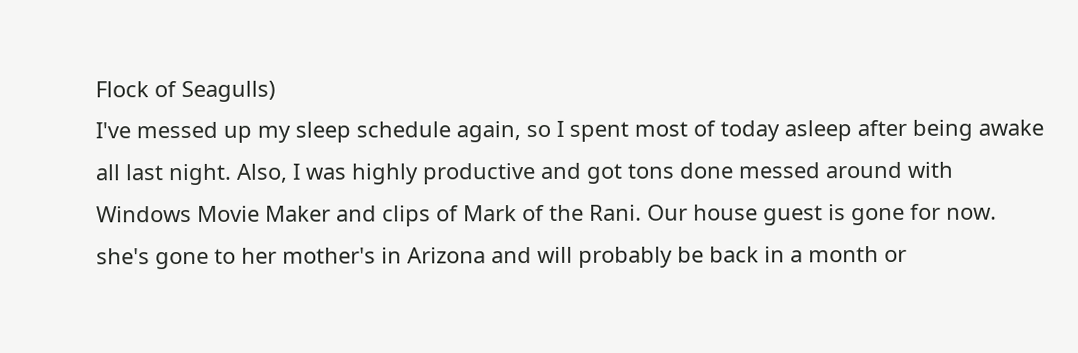Flock of Seagulls)
I've messed up my sleep schedule again, so I spent most of today asleep after being awake all last night. Also, I was highly productive and got tons done messed around with Windows Movie Maker and clips of Mark of the Rani. Our house guest is gone for now. she's gone to her mother's in Arizona and will probably be back in a month or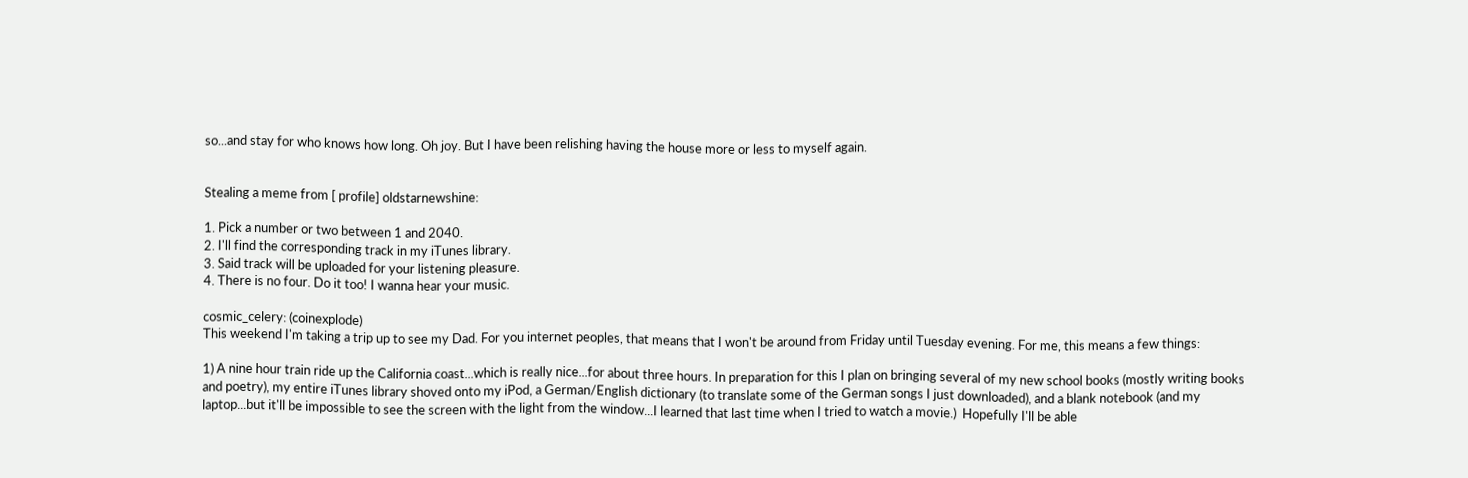so...and stay for who knows how long. Oh joy. But I have been relishing having the house more or less to myself again.


Stealing a meme from [ profile] oldstarnewshine:

1. Pick a number or two between 1 and 2040.
2. I'll find the corresponding track in my iTunes library.
3. Said track will be uploaded for your listening pleasure.
4. There is no four. Do it too! I wanna hear your music.

cosmic_celery: (coinexplode)
This weekend I'm taking a trip up to see my Dad. For you internet peoples, that means that I won't be around from Friday until Tuesday evening. For me, this means a few things:

1) A nine hour train ride up the California coast...which is really nice...for about three hours. In preparation for this I plan on bringing several of my new school books (mostly writing books and poetry), my entire iTunes library shoved onto my iPod, a German/English dictionary (to translate some of the German songs I just downloaded), and a blank notebook (and my laptop...but it'll be impossible to see the screen with the light from the window...I learned that last time when I tried to watch a movie.)  Hopefully I'll be able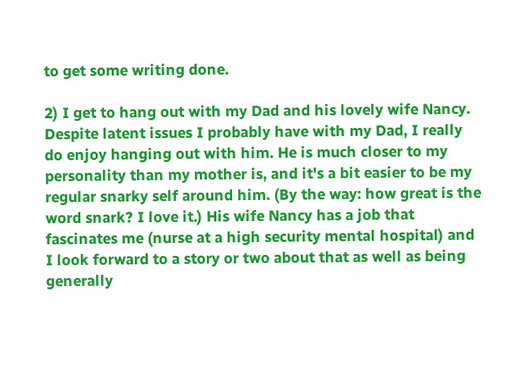to get some writing done.

2) I get to hang out with my Dad and his lovely wife Nancy. Despite latent issues I probably have with my Dad, I really do enjoy hanging out with him. He is much closer to my personality than my mother is, and it's a bit easier to be my regular snarky self around him. (By the way: how great is the word snark? I love it.) His wife Nancy has a job that fascinates me (nurse at a high security mental hospital) and I look forward to a story or two about that as well as being generally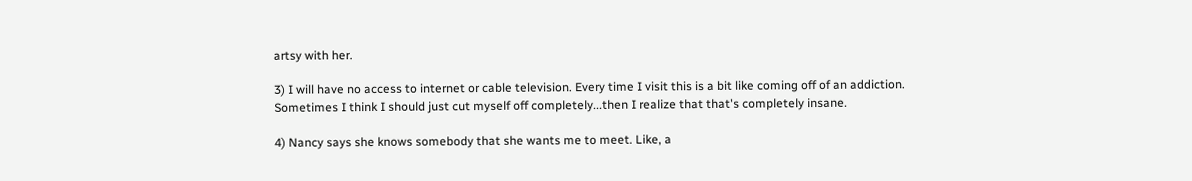artsy with her.

3) I will have no access to internet or cable television. Every time I visit this is a bit like coming off of an addiction. Sometimes I think I should just cut myself off completely...then I realize that that's completely insane.

4) Nancy says she knows somebody that she wants me to meet. Like, a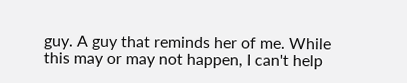guy. A guy that reminds her of me. While this may or may not happen, I can't help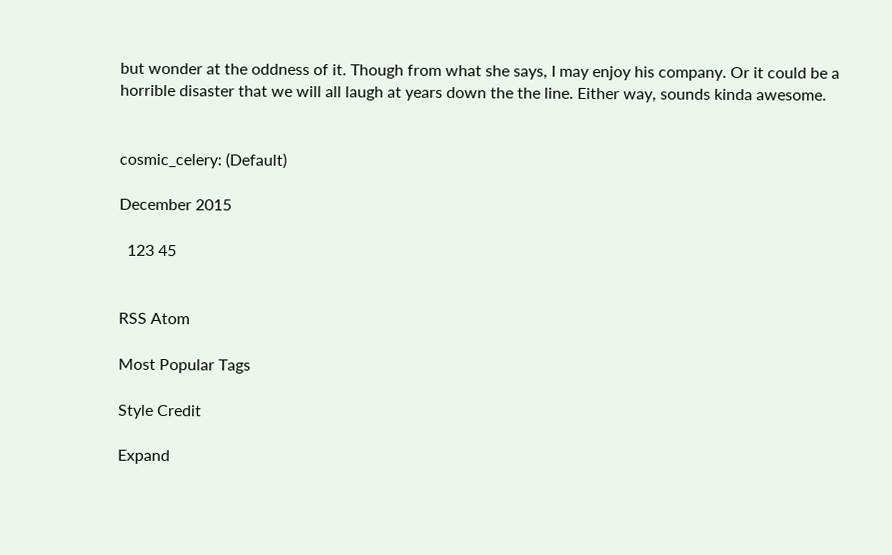but wonder at the oddness of it. Though from what she says, I may enjoy his company. Or it could be a horrible disaster that we will all laugh at years down the the line. Either way, sounds kinda awesome.


cosmic_celery: (Default)

December 2015

  123 45


RSS Atom

Most Popular Tags

Style Credit

Expand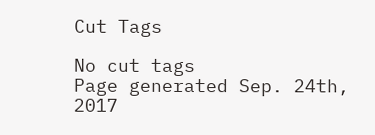Cut Tags

No cut tags
Page generated Sep. 24th, 2017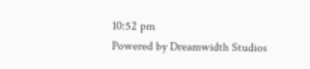10:52 pm
Powered by Dreamwidth Studios